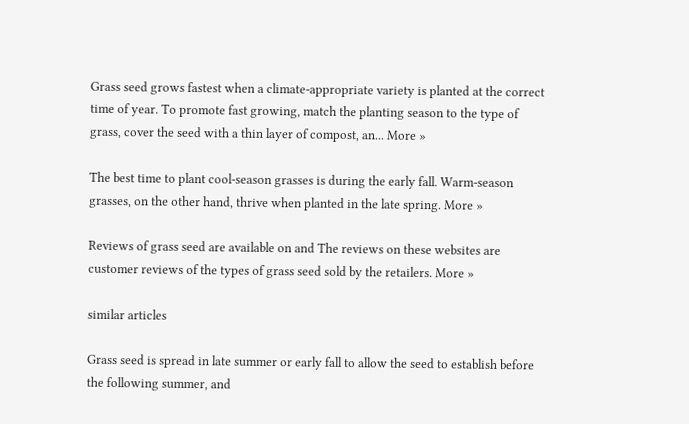Grass seed grows fastest when a climate-appropriate variety is planted at the correct time of year. To promote fast growing, match the planting season to the type of grass, cover the seed with a thin layer of compost, an... More »

The best time to plant cool-season grasses is during the early fall. Warm-season grasses, on the other hand, thrive when planted in the late spring. More »

Reviews of grass seed are available on and The reviews on these websites are customer reviews of the types of grass seed sold by the retailers. More »

similar articles

Grass seed is spread in late summer or early fall to allow the seed to establish before the following summer, and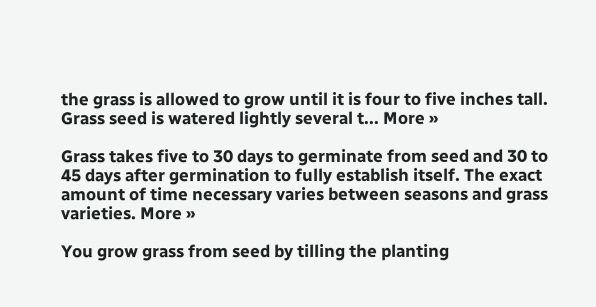the grass is allowed to grow until it is four to five inches tall. Grass seed is watered lightly several t... More »

Grass takes five to 30 days to germinate from seed and 30 to 45 days after germination to fully establish itself. The exact amount of time necessary varies between seasons and grass varieties. More »

You grow grass from seed by tilling the planting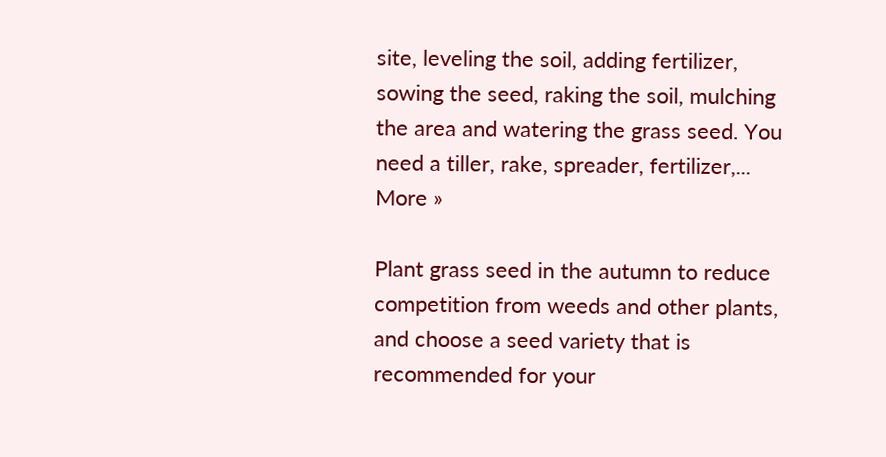site, leveling the soil, adding fertilizer, sowing the seed, raking the soil, mulching the area and watering the grass seed. You need a tiller, rake, spreader, fertilizer,... More »

Plant grass seed in the autumn to reduce competition from weeds and other plants, and choose a seed variety that is recommended for your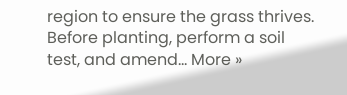region to ensure the grass thrives. Before planting, perform a soil test, and amend... More »